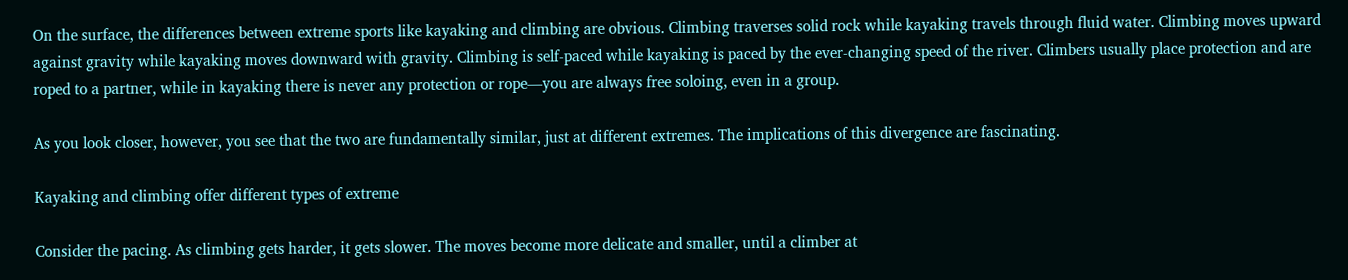On the surface, the differences between extreme sports like kayaking and climbing are obvious. Climbing traverses solid rock while kayaking travels through fluid water. Climbing moves upward against gravity while kayaking moves downward with gravity. Climbing is self-paced while kayaking is paced by the ever-changing speed of the river. Climbers usually place protection and are roped to a partner, while in kayaking there is never any protection or rope—you are always free soloing, even in a group.

As you look closer, however, you see that the two are fundamentally similar, just at different extremes. The implications of this divergence are fascinating.

Kayaking and climbing offer different types of extreme

Consider the pacing. As climbing gets harder, it gets slower. The moves become more delicate and smaller, until a climber at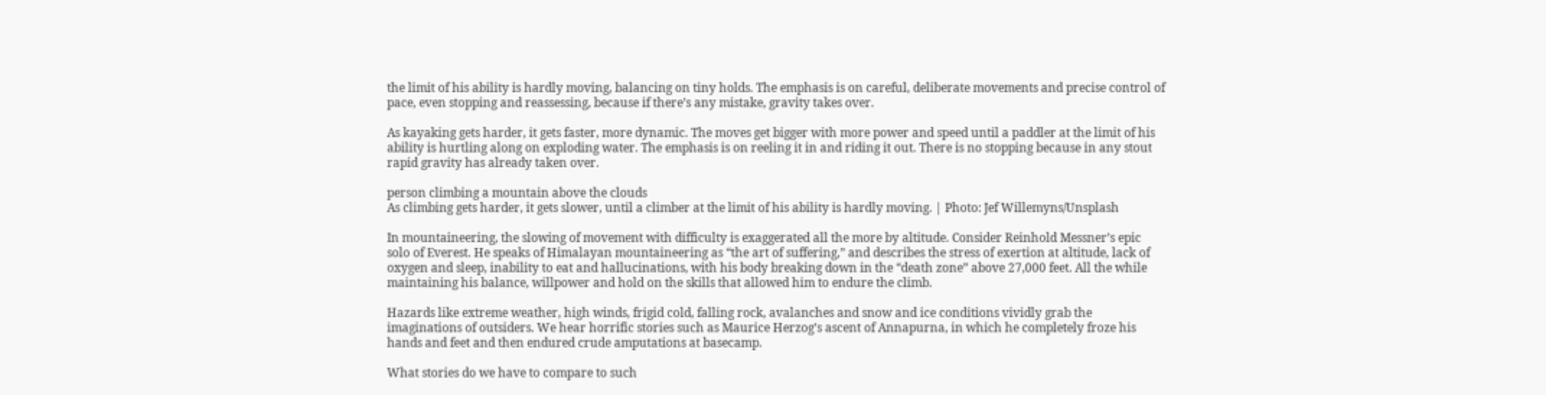the limit of his ability is hardly moving, balancing on tiny holds. The emphasis is on careful, deliberate movements and precise control of pace, even stopping and reassessing, because if there’s any mistake, gravity takes over.

As kayaking gets harder, it gets faster, more dynamic. The moves get bigger with more power and speed until a paddler at the limit of his ability is hurtling along on exploding water. The emphasis is on reeling it in and riding it out. There is no stopping because in any stout rapid gravity has already taken over.

person climbing a mountain above the clouds
As climbing gets harder, it gets slower, until a climber at the limit of his ability is hardly moving. | Photo: Jef Willemyns/Unsplash

In mountaineering, the slowing of movement with difficulty is exaggerated all the more by altitude. Consider Reinhold Messner’s epic solo of Everest. He speaks of Himalayan mountaineering as “the art of suffering,” and describes the stress of exertion at altitude, lack of oxygen and sleep, inability to eat and hallucinations, with his body breaking down in the “death zone” above 27,000 feet. All the while maintaining his balance, willpower and hold on the skills that allowed him to endure the climb.

Hazards like extreme weather, high winds, frigid cold, falling rock, avalanches and snow and ice conditions vividly grab the imaginations of outsiders. We hear horrific stories such as Maurice Herzog’s ascent of Annapurna, in which he completely froze his hands and feet and then endured crude amputations at basecamp.

What stories do we have to compare to such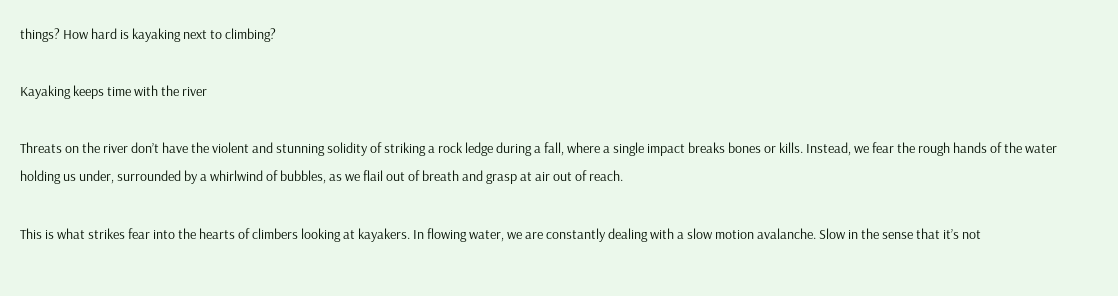things? How hard is kayaking next to climbing?

Kayaking keeps time with the river

Threats on the river don’t have the violent and stunning solidity of striking a rock ledge during a fall, where a single impact breaks bones or kills. Instead, we fear the rough hands of the water holding us under, surrounded by a whirlwind of bubbles, as we flail out of breath and grasp at air out of reach.

This is what strikes fear into the hearts of climbers looking at kayakers. In flowing water, we are constantly dealing with a slow motion avalanche. Slow in the sense that it’s not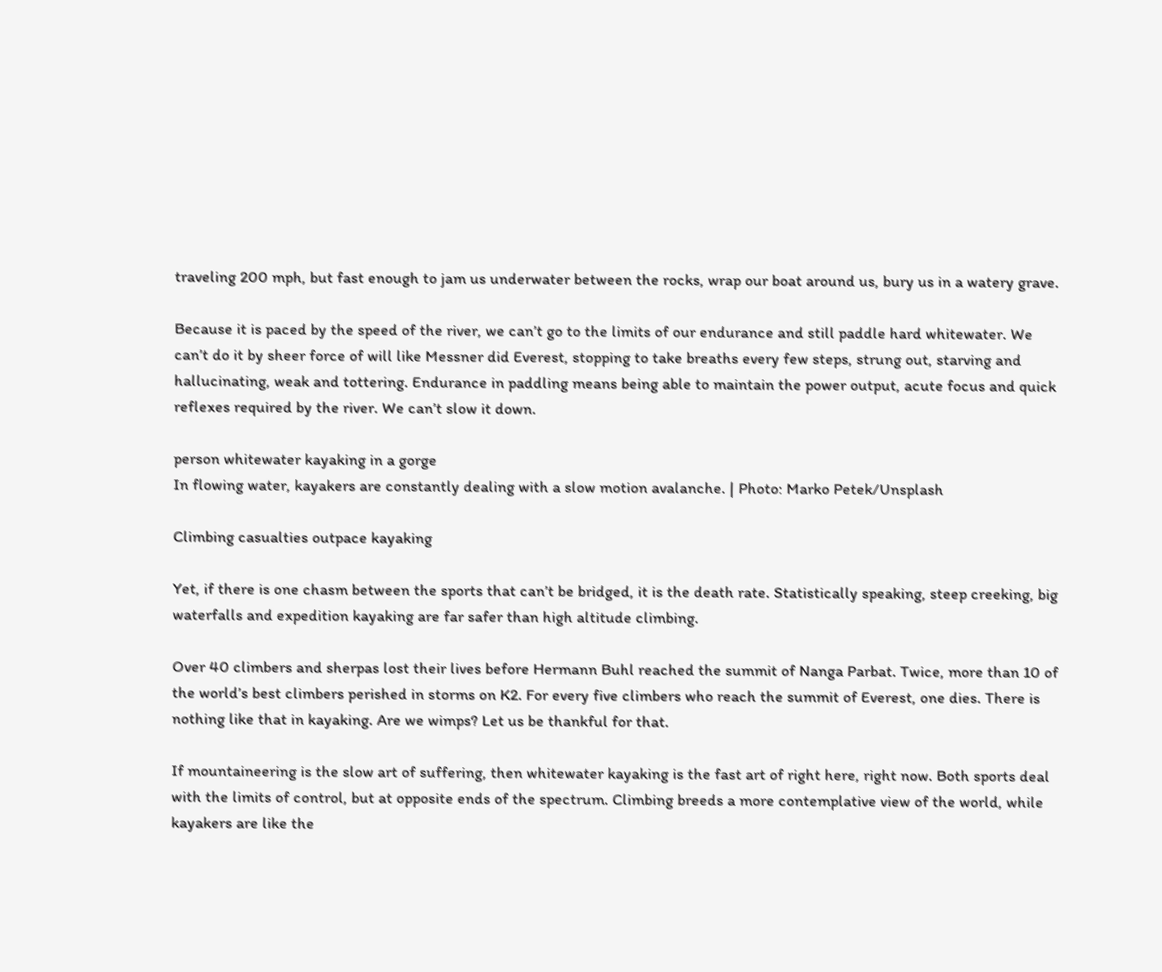traveling 200 mph, but fast enough to jam us underwater between the rocks, wrap our boat around us, bury us in a watery grave.

Because it is paced by the speed of the river, we can’t go to the limits of our endurance and still paddle hard whitewater. We can’t do it by sheer force of will like Messner did Everest, stopping to take breaths every few steps, strung out, starving and hallucinating, weak and tottering. Endurance in paddling means being able to maintain the power output, acute focus and quick reflexes required by the river. We can’t slow it down.

person whitewater kayaking in a gorge
In flowing water, kayakers are constantly dealing with a slow motion avalanche. | Photo: Marko Petek/Unsplash

Climbing casualties outpace kayaking

Yet, if there is one chasm between the sports that can’t be bridged, it is the death rate. Statistically speaking, steep creeking, big waterfalls and expedition kayaking are far safer than high altitude climbing.

Over 40 climbers and sherpas lost their lives before Hermann Buhl reached the summit of Nanga Parbat. Twice, more than 10 of the world’s best climbers perished in storms on K2. For every five climbers who reach the summit of Everest, one dies. There is nothing like that in kayaking. Are we wimps? Let us be thankful for that.

If mountaineering is the slow art of suffering, then whitewater kayaking is the fast art of right here, right now. Both sports deal with the limits of control, but at opposite ends of the spectrum. Climbing breeds a more contemplative view of the world, while kayakers are like the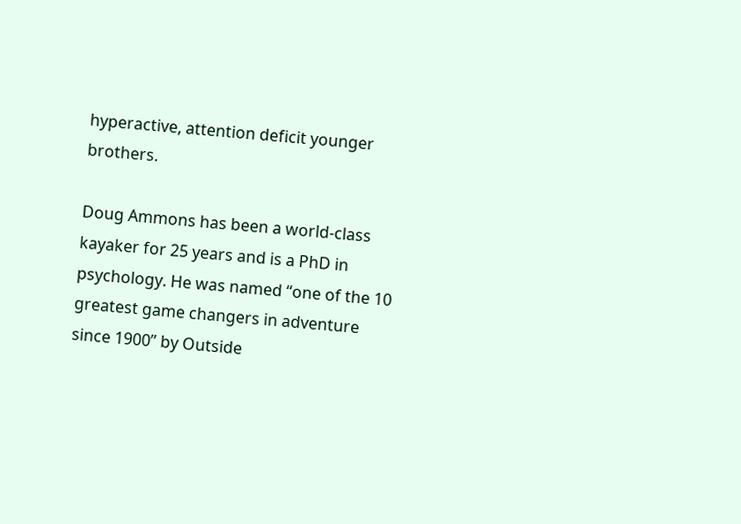hyperactive, attention deficit younger brothers.

Doug Ammons has been a world-class kayaker for 25 years and is a PhD in psychology. He was named “one of the 10 greatest game changers in adventure since 1900” by Outside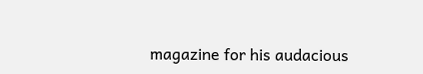magazine for his audacious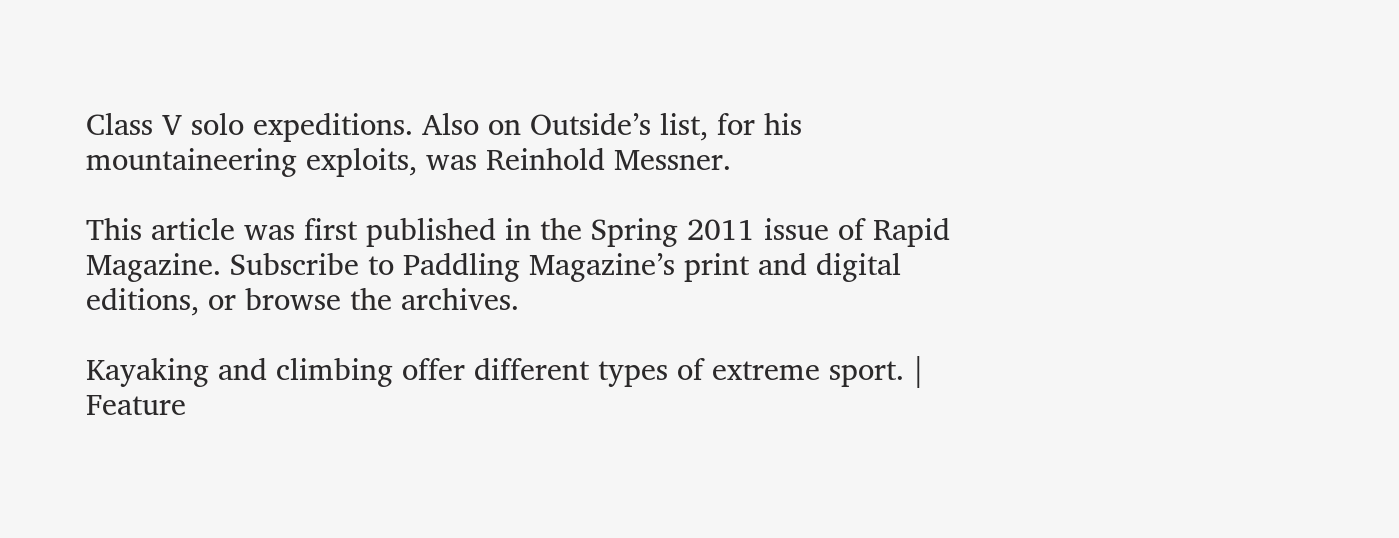Class V solo expeditions. Also on Outside’s list, for his mountaineering exploits, was Reinhold Messner.

This article was first published in the Spring 2011 issue of Rapid Magazine. Subscribe to Paddling Magazine’s print and digital editions, or browse the archives.

Kayaking and climbing offer different types of extreme sport. | Feature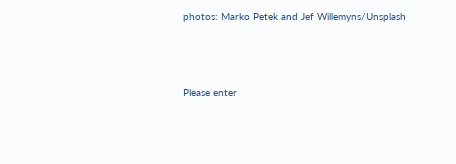photos: Marko Petek and Jef Willemyns/Unsplash



Please enter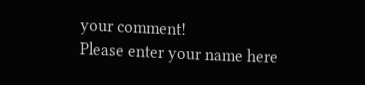your comment!
Please enter your name here